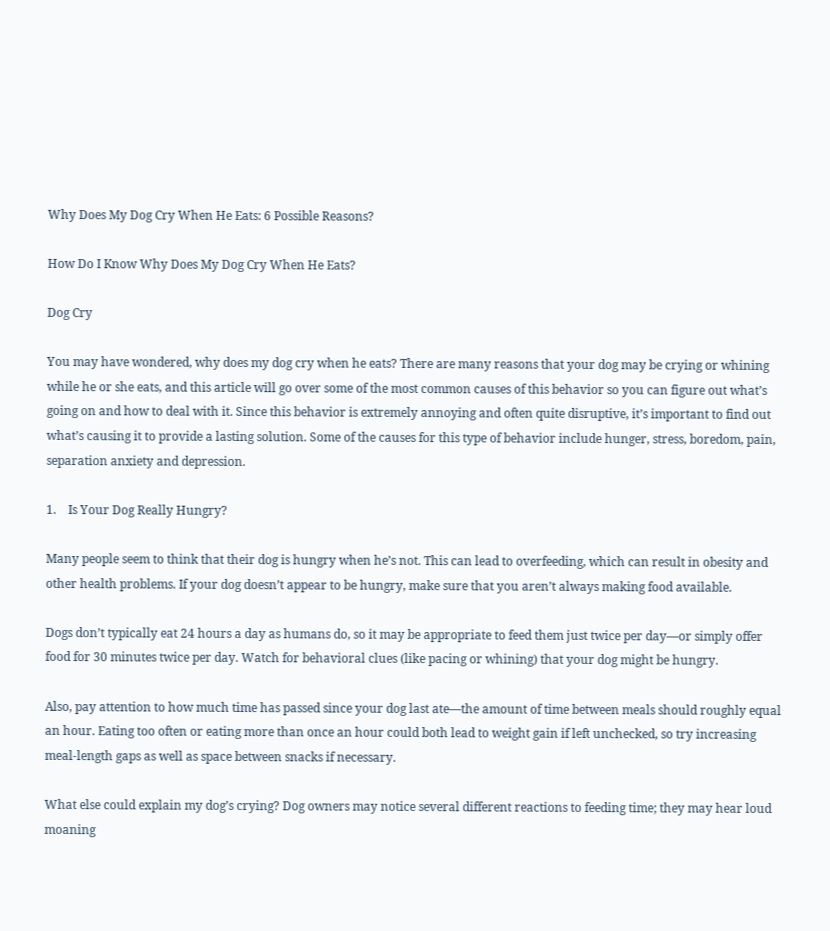Why Does My Dog Cry When He Eats: 6 Possible Reasons?

How Do I Know Why Does My Dog Cry When He Eats?

Dog Cry

You may have wondered, why does my dog cry when he eats? There are many reasons that your dog may be crying or whining while he or she eats, and this article will go over some of the most common causes of this behavior so you can figure out what’s going on and how to deal with it. Since this behavior is extremely annoying and often quite disruptive, it’s important to find out what’s causing it to provide a lasting solution. Some of the causes for this type of behavior include hunger, stress, boredom, pain, separation anxiety and depression.

1.    Is Your Dog Really Hungry?

Many people seem to think that their dog is hungry when he’s not. This can lead to overfeeding, which can result in obesity and other health problems. If your dog doesn’t appear to be hungry, make sure that you aren’t always making food available.

Dogs don’t typically eat 24 hours a day as humans do, so it may be appropriate to feed them just twice per day—or simply offer food for 30 minutes twice per day. Watch for behavioral clues (like pacing or whining) that your dog might be hungry.

Also, pay attention to how much time has passed since your dog last ate—the amount of time between meals should roughly equal an hour. Eating too often or eating more than once an hour could both lead to weight gain if left unchecked, so try increasing meal-length gaps as well as space between snacks if necessary.

What else could explain my dog’s crying? Dog owners may notice several different reactions to feeding time; they may hear loud moaning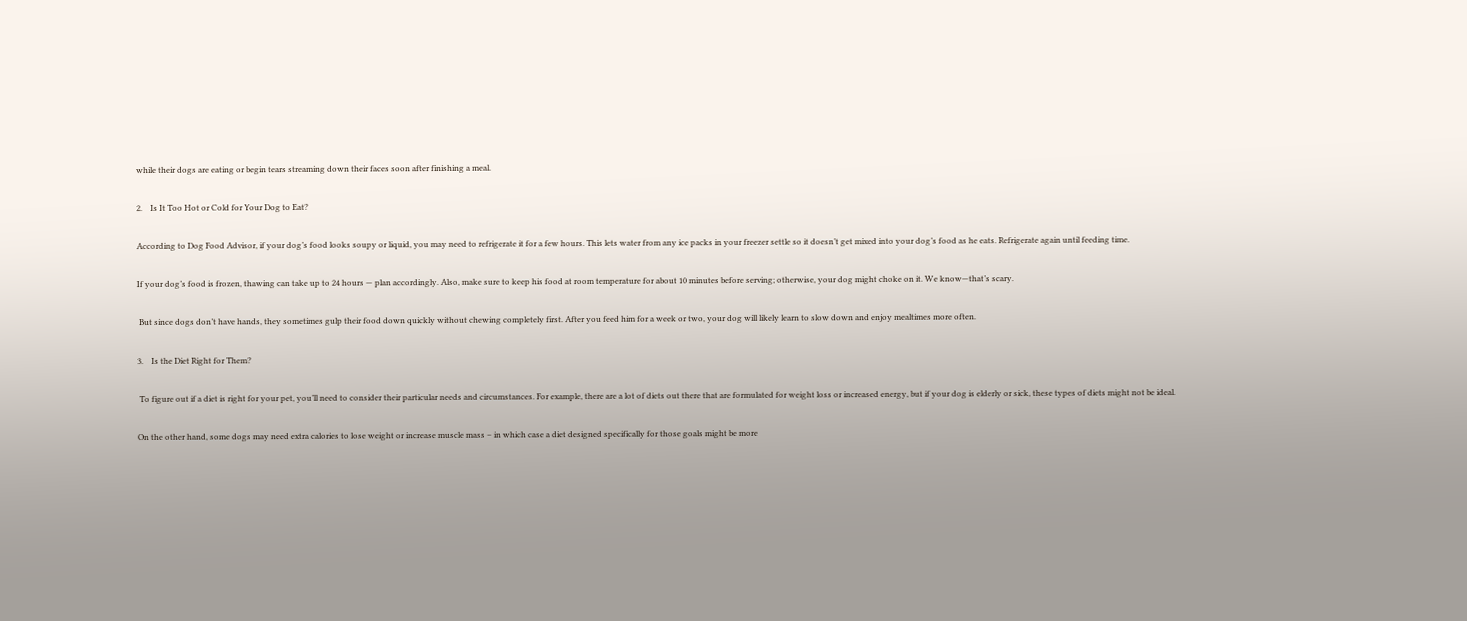while their dogs are eating or begin tears streaming down their faces soon after finishing a meal.

2.    Is It Too Hot or Cold for Your Dog to Eat?

According to Dog Food Advisor, if your dog’s food looks soupy or liquid, you may need to refrigerate it for a few hours. This lets water from any ice packs in your freezer settle so it doesn’t get mixed into your dog’s food as he eats. Refrigerate again until feeding time.

If your dog’s food is frozen, thawing can take up to 24 hours — plan accordingly. Also, make sure to keep his food at room temperature for about 10 minutes before serving; otherwise, your dog might choke on it. We know—that’s scary.

 But since dogs don’t have hands, they sometimes gulp their food down quickly without chewing completely first. After you feed him for a week or two, your dog will likely learn to slow down and enjoy mealtimes more often.

3.    Is the Diet Right for Them?

 To figure out if a diet is right for your pet, you’ll need to consider their particular needs and circumstances. For example, there are a lot of diets out there that are formulated for weight loss or increased energy, but if your dog is elderly or sick, these types of diets might not be ideal.

On the other hand, some dogs may need extra calories to lose weight or increase muscle mass – in which case a diet designed specifically for those goals might be more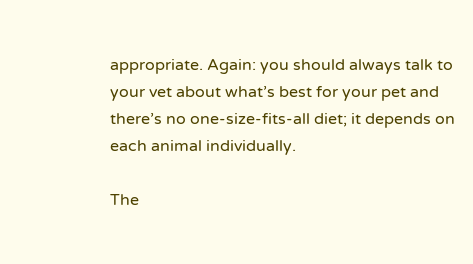appropriate. Again: you should always talk to your vet about what’s best for your pet and there’s no one-size-fits-all diet; it depends on each animal individually.

The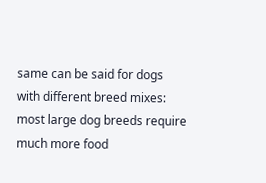same can be said for dogs with different breed mixes: most large dog breeds require much more food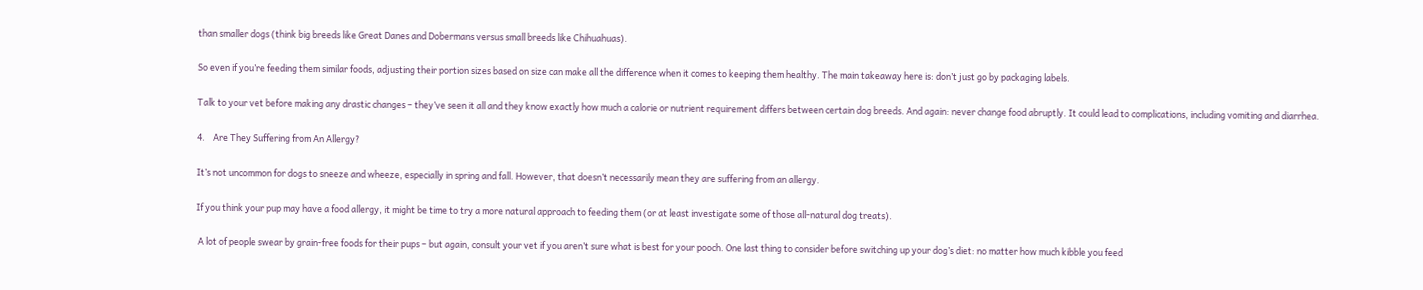than smaller dogs (think big breeds like Great Danes and Dobermans versus small breeds like Chihuahuas).

So even if you’re feeding them similar foods, adjusting their portion sizes based on size can make all the difference when it comes to keeping them healthy. The main takeaway here is: don’t just go by packaging labels.

Talk to your vet before making any drastic changes – they’ve seen it all and they know exactly how much a calorie or nutrient requirement differs between certain dog breeds. And again: never change food abruptly. It could lead to complications, including vomiting and diarrhea.

4.    Are They Suffering from An Allergy?

It’s not uncommon for dogs to sneeze and wheeze, especially in spring and fall. However, that doesn’t necessarily mean they are suffering from an allergy.

If you think your pup may have a food allergy, it might be time to try a more natural approach to feeding them (or at least investigate some of those all-natural dog treats).

 A lot of people swear by grain-free foods for their pups – but again, consult your vet if you aren’t sure what is best for your pooch. One last thing to consider before switching up your dog’s diet: no matter how much kibble you feed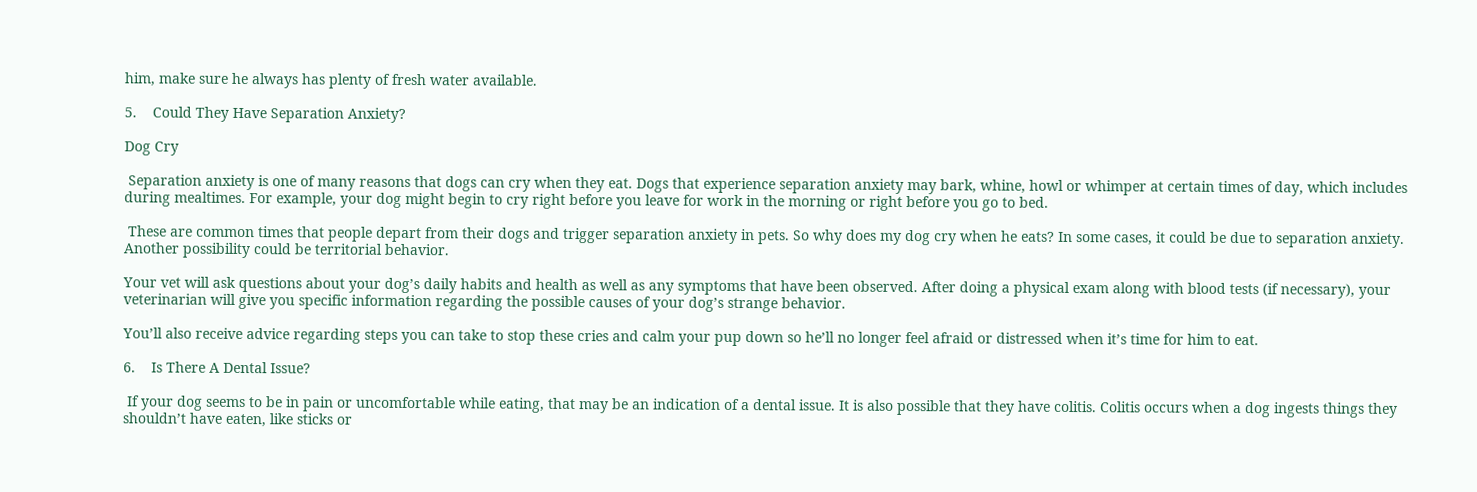him, make sure he always has plenty of fresh water available.

5.    Could They Have Separation Anxiety?

Dog Cry

 Separation anxiety is one of many reasons that dogs can cry when they eat. Dogs that experience separation anxiety may bark, whine, howl or whimper at certain times of day, which includes during mealtimes. For example, your dog might begin to cry right before you leave for work in the morning or right before you go to bed.

 These are common times that people depart from their dogs and trigger separation anxiety in pets. So why does my dog cry when he eats? In some cases, it could be due to separation anxiety. Another possibility could be territorial behavior.

Your vet will ask questions about your dog’s daily habits and health as well as any symptoms that have been observed. After doing a physical exam along with blood tests (if necessary), your veterinarian will give you specific information regarding the possible causes of your dog’s strange behavior.

You’ll also receive advice regarding steps you can take to stop these cries and calm your pup down so he’ll no longer feel afraid or distressed when it’s time for him to eat.

6.    Is There A Dental Issue?

 If your dog seems to be in pain or uncomfortable while eating, that may be an indication of a dental issue. It is also possible that they have colitis. Colitis occurs when a dog ingests things they shouldn’t have eaten, like sticks or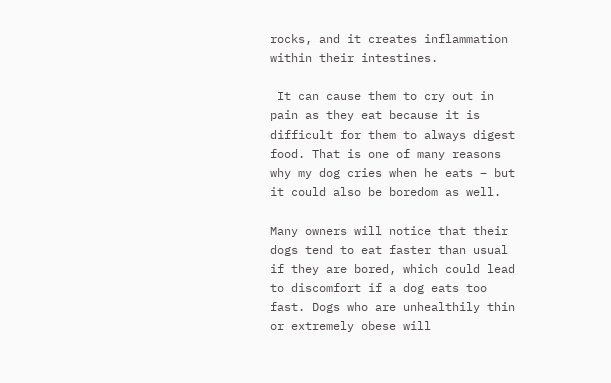rocks, and it creates inflammation within their intestines.

 It can cause them to cry out in pain as they eat because it is difficult for them to always digest food. That is one of many reasons why my dog cries when he eats – but it could also be boredom as well.

Many owners will notice that their dogs tend to eat faster than usual if they are bored, which could lead to discomfort if a dog eats too fast. Dogs who are unhealthily thin or extremely obese will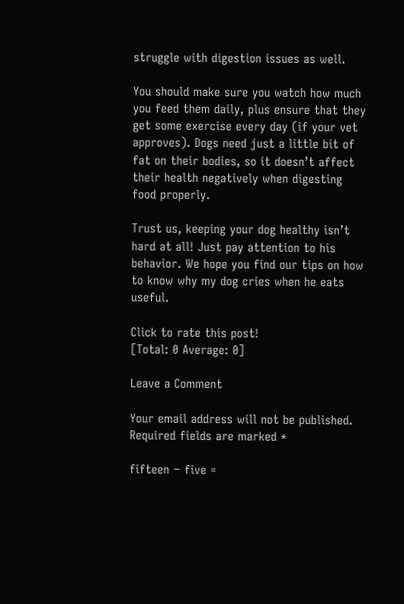struggle with digestion issues as well.

You should make sure you watch how much you feed them daily, plus ensure that they get some exercise every day (if your vet approves). Dogs need just a little bit of fat on their bodies, so it doesn’t affect their health negatively when digesting food properly.

Trust us, keeping your dog healthy isn’t hard at all! Just pay attention to his behavior. We hope you find our tips on how to know why my dog cries when he eats useful.

Click to rate this post!
[Total: 0 Average: 0]

Leave a Comment

Your email address will not be published. Required fields are marked *

fifteen − five =